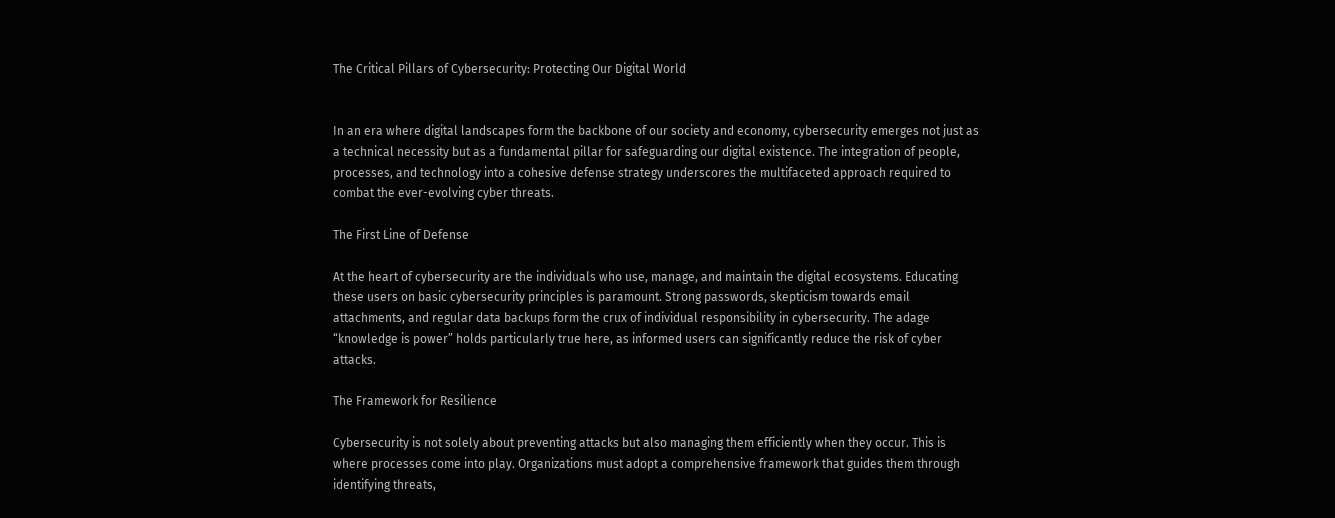The Critical Pillars of Cybersecurity: Protecting Our Digital World


In an era where digital landscapes form the backbone of our society and economy, cybersecurity emerges not just as a technical necessity but as a fundamental pillar for safeguarding our digital existence. The integration of people, processes, and technology into a cohesive defense strategy underscores the multifaceted approach required to combat the ever-evolving cyber threats.

The First Line of Defense

At the heart of cybersecurity are the individuals who use, manage, and maintain the digital ecosystems. Educating these users on basic cybersecurity principles is paramount. Strong passwords, skepticism towards email attachments, and regular data backups form the crux of individual responsibility in cybersecurity. The adage “knowledge is power” holds particularly true here, as informed users can significantly reduce the risk of cyber attacks.

The Framework for Resilience

Cybersecurity is not solely about preventing attacks but also managing them efficiently when they occur. This is where processes come into play. Organizations must adopt a comprehensive framework that guides them through identifying threats,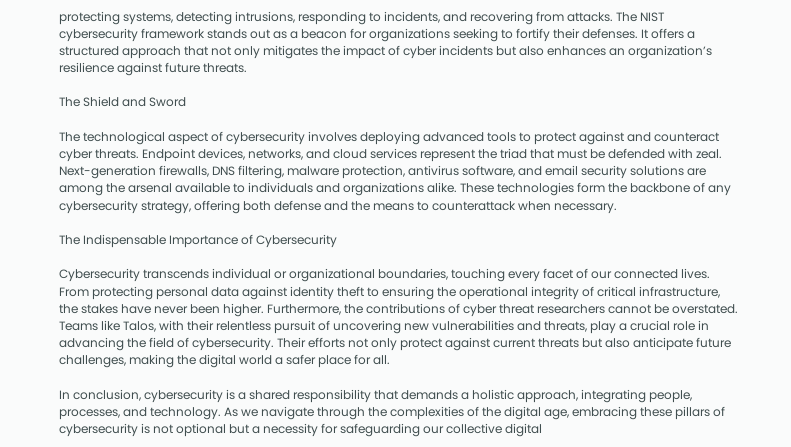protecting systems, detecting intrusions, responding to incidents, and recovering from attacks. The NIST cybersecurity framework stands out as a beacon for organizations seeking to fortify their defenses. It offers a structured approach that not only mitigates the impact of cyber incidents but also enhances an organization’s resilience against future threats.

The Shield and Sword

The technological aspect of cybersecurity involves deploying advanced tools to protect against and counteract cyber threats. Endpoint devices, networks, and cloud services represent the triad that must be defended with zeal. Next-generation firewalls, DNS filtering, malware protection, antivirus software, and email security solutions are among the arsenal available to individuals and organizations alike. These technologies form the backbone of any cybersecurity strategy, offering both defense and the means to counterattack when necessary.

The Indispensable Importance of Cybersecurity

Cybersecurity transcends individual or organizational boundaries, touching every facet of our connected lives. From protecting personal data against identity theft to ensuring the operational integrity of critical infrastructure, the stakes have never been higher. Furthermore, the contributions of cyber threat researchers cannot be overstated. Teams like Talos, with their relentless pursuit of uncovering new vulnerabilities and threats, play a crucial role in advancing the field of cybersecurity. Their efforts not only protect against current threats but also anticipate future challenges, making the digital world a safer place for all.

In conclusion, cybersecurity is a shared responsibility that demands a holistic approach, integrating people, processes, and technology. As we navigate through the complexities of the digital age, embracing these pillars of cybersecurity is not optional but a necessity for safeguarding our collective digital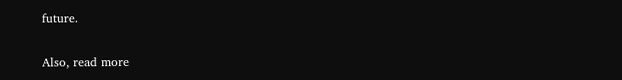future.

Also, read more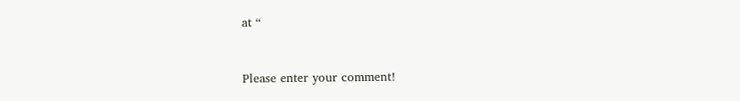at “


Please enter your comment!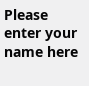Please enter your name here